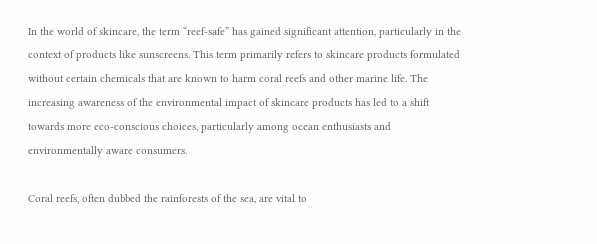In the world of skincare, the term “reef-safe” has gained significant attention, particularly in the context of products like sunscreens. This term primarily refers to skincare products formulated without certain chemicals that are known to harm coral reefs and other marine life. The increasing awareness of the environmental impact of skincare products has led to a shift towards more eco-conscious choices, particularly among ocean enthusiasts and environmentally aware consumers.

Coral reefs, often dubbed the rainforests of the sea, are vital to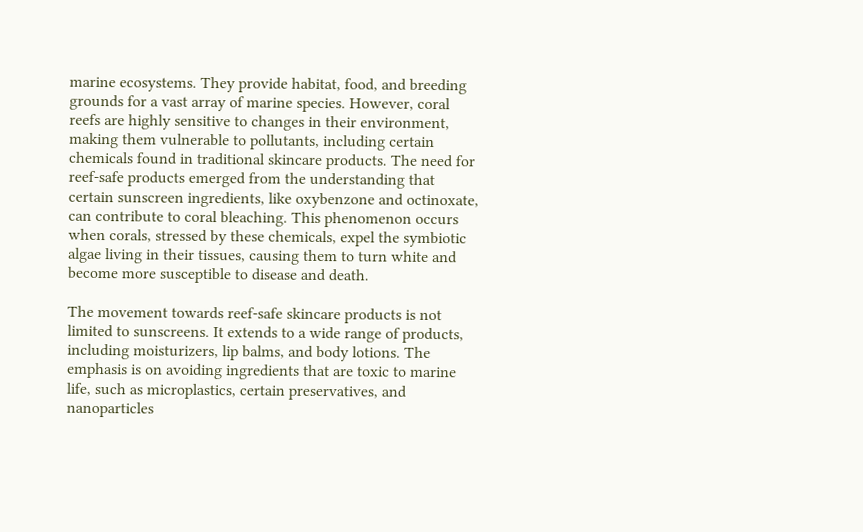marine ecosystems. They provide habitat, food, and breeding grounds for a vast array of marine species. However, coral reefs are highly sensitive to changes in their environment, making them vulnerable to pollutants, including certain chemicals found in traditional skincare products. The need for reef-safe products emerged from the understanding that certain sunscreen ingredients, like oxybenzone and octinoxate, can contribute to coral bleaching. This phenomenon occurs when corals, stressed by these chemicals, expel the symbiotic algae living in their tissues, causing them to turn white and become more susceptible to disease and death.

The movement towards reef-safe skincare products is not limited to sunscreens. It extends to a wide range of products, including moisturizers, lip balms, and body lotions. The emphasis is on avoiding ingredients that are toxic to marine life, such as microplastics, certain preservatives, and nanoparticles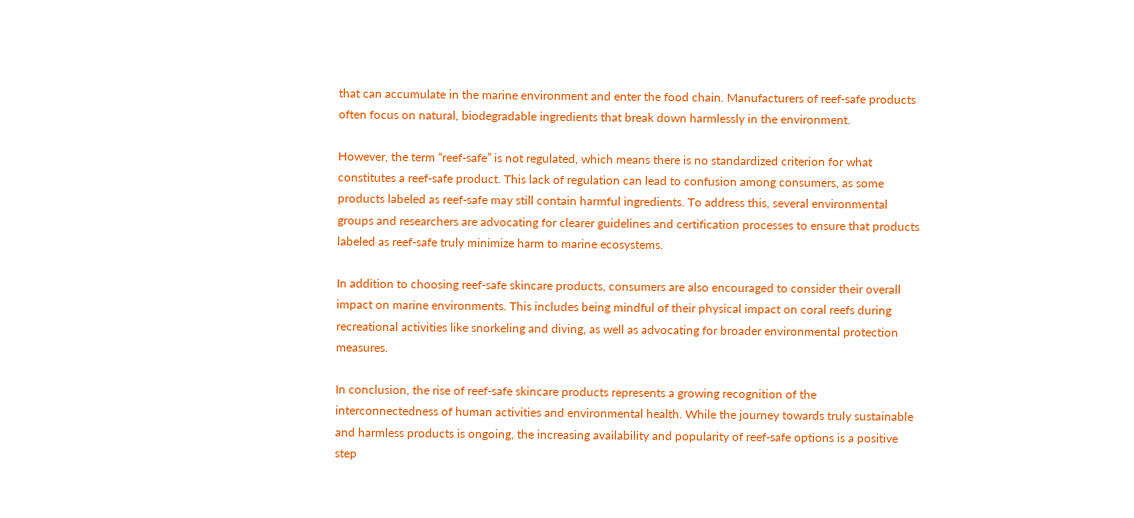that can accumulate in the marine environment and enter the food chain. Manufacturers of reef-safe products often focus on natural, biodegradable ingredients that break down harmlessly in the environment.

However, the term “reef-safe” is not regulated, which means there is no standardized criterion for what constitutes a reef-safe product. This lack of regulation can lead to confusion among consumers, as some products labeled as reef-safe may still contain harmful ingredients. To address this, several environmental groups and researchers are advocating for clearer guidelines and certification processes to ensure that products labeled as reef-safe truly minimize harm to marine ecosystems.

In addition to choosing reef-safe skincare products, consumers are also encouraged to consider their overall impact on marine environments. This includes being mindful of their physical impact on coral reefs during recreational activities like snorkeling and diving, as well as advocating for broader environmental protection measures.

In conclusion, the rise of reef-safe skincare products represents a growing recognition of the interconnectedness of human activities and environmental health. While the journey towards truly sustainable and harmless products is ongoing, the increasing availability and popularity of reef-safe options is a positive step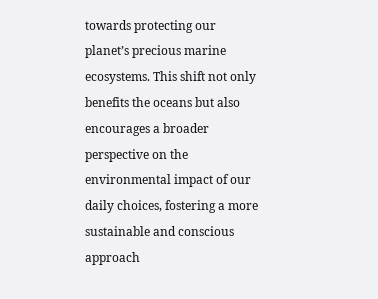towards protecting our planet’s precious marine ecosystems. This shift not only benefits the oceans but also encourages a broader perspective on the environmental impact of our daily choices, fostering a more sustainable and conscious approach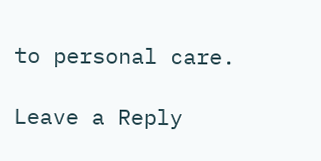to personal care.

Leave a Reply